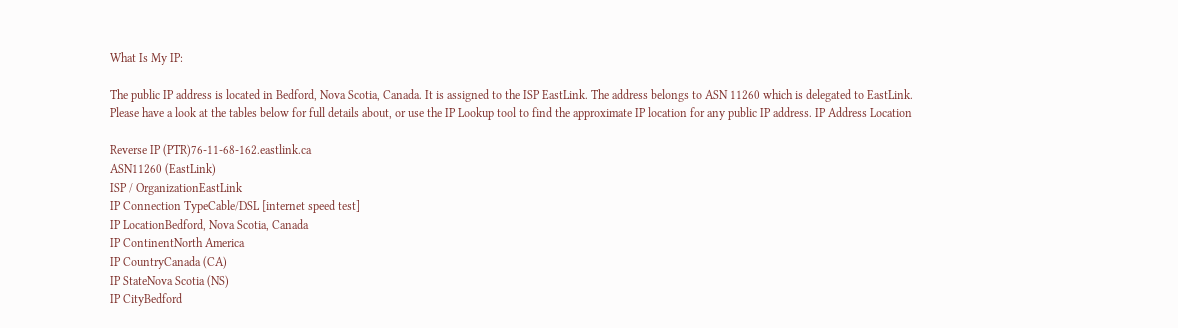What Is My IP:

The public IP address is located in Bedford, Nova Scotia, Canada. It is assigned to the ISP EastLink. The address belongs to ASN 11260 which is delegated to EastLink.
Please have a look at the tables below for full details about, or use the IP Lookup tool to find the approximate IP location for any public IP address. IP Address Location

Reverse IP (PTR)76-11-68-162.eastlink.ca
ASN11260 (EastLink)
ISP / OrganizationEastLink
IP Connection TypeCable/DSL [internet speed test]
IP LocationBedford, Nova Scotia, Canada
IP ContinentNorth America
IP CountryCanada (CA)
IP StateNova Scotia (NS)
IP CityBedford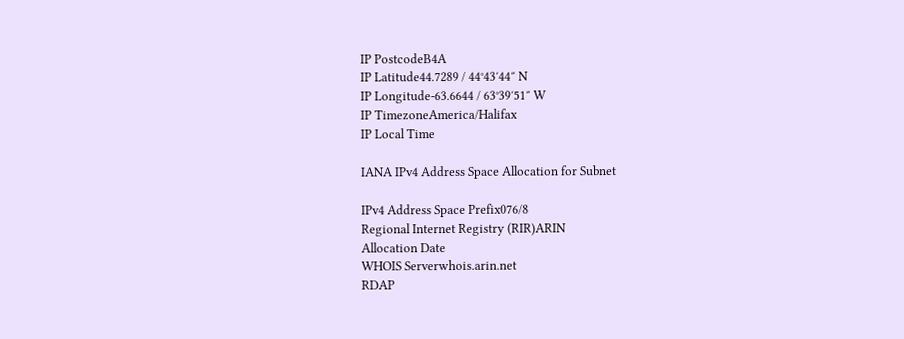IP PostcodeB4A
IP Latitude44.7289 / 44°43′44″ N
IP Longitude-63.6644 / 63°39′51″ W
IP TimezoneAmerica/Halifax
IP Local Time

IANA IPv4 Address Space Allocation for Subnet

IPv4 Address Space Prefix076/8
Regional Internet Registry (RIR)ARIN
Allocation Date
WHOIS Serverwhois.arin.net
RDAP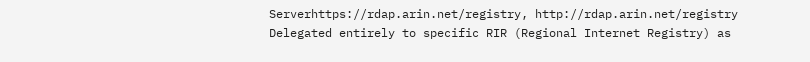Serverhttps://rdap.arin.net/registry, http://rdap.arin.net/registry
Delegated entirely to specific RIR (Regional Internet Registry) as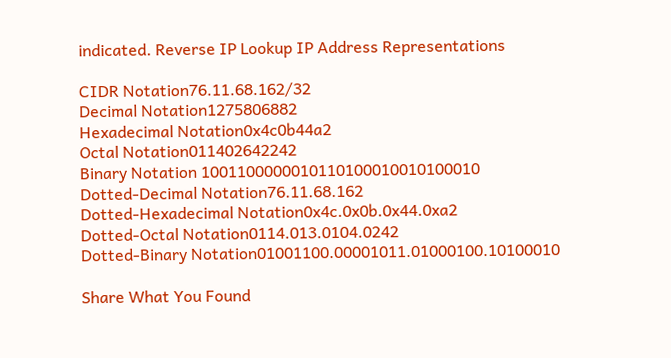indicated. Reverse IP Lookup IP Address Representations

CIDR Notation76.11.68.162/32
Decimal Notation1275806882
Hexadecimal Notation0x4c0b44a2
Octal Notation011402642242
Binary Notation 1001100000010110100010010100010
Dotted-Decimal Notation76.11.68.162
Dotted-Hexadecimal Notation0x4c.0x0b.0x44.0xa2
Dotted-Octal Notation0114.013.0104.0242
Dotted-Binary Notation01001100.00001011.01000100.10100010

Share What You Found